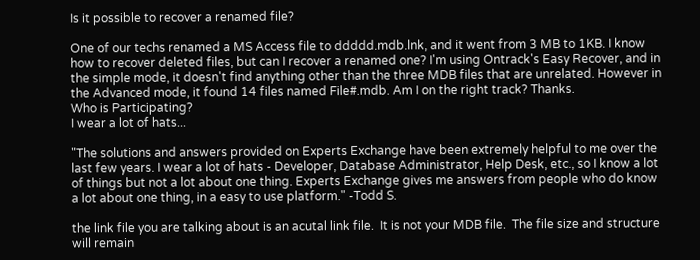Is it possible to recover a renamed file?

One of our techs renamed a MS Access file to ddddd.mdb.lnk, and it went from 3 MB to 1KB. I know how to recover deleted files, but can I recover a renamed one? I'm using Ontrack's Easy Recover, and in the simple mode, it doesn't find anything other than the three MDB files that are unrelated. However in the Advanced mode, it found 14 files named File#.mdb. Am I on the right track? Thanks.
Who is Participating?
I wear a lot of hats...

"The solutions and answers provided on Experts Exchange have been extremely helpful to me over the last few years. I wear a lot of hats - Developer, Database Administrator, Help Desk, etc., so I know a lot of things but not a lot about one thing. Experts Exchange gives me answers from people who do know a lot about one thing, in a easy to use platform." -Todd S.

the link file you are talking about is an acutal link file.  It is not your MDB file.  The file size and structure will remain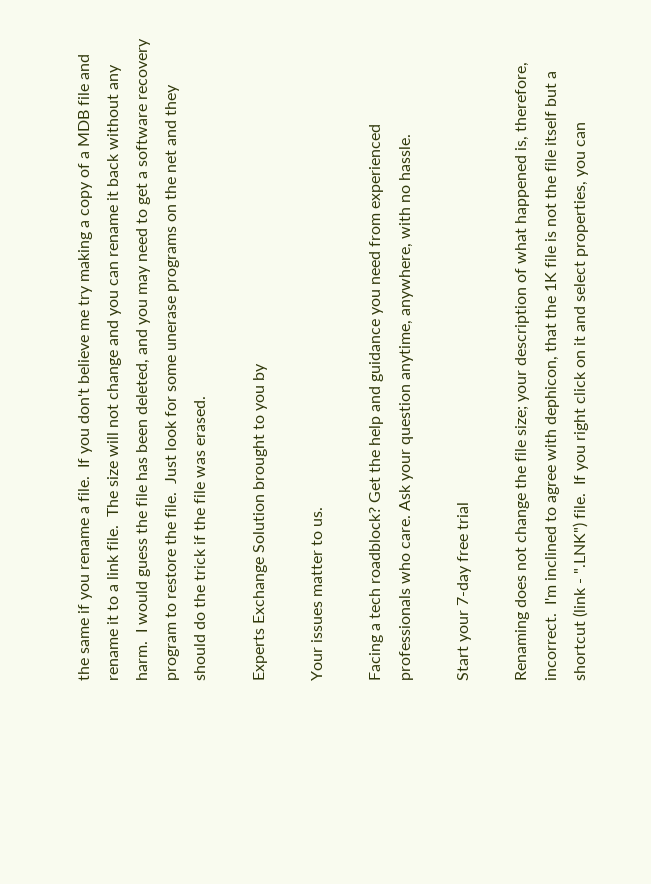the same if you rename a file.  If you don't believe me try making a copy of a MDB file and rename it to a link file.  The size will not change and you can rename it back without any harm.  I would guess the file has been deleted, and you may need to get a software recovery program to restore the file.  Just look for some unerase programs on the net and they should do the trick if the file was erased.

Experts Exchange Solution brought to you by

Your issues matter to us.

Facing a tech roadblock? Get the help and guidance you need from experienced professionals who care. Ask your question anytime, anywhere, with no hassle.

Start your 7-day free trial

Renaming does not change the file size; your description of what happened is, therefore, incorrect.  I'm inclined to agree with dephicon, that the 1K file is not the file itself but a shortcut (link - ".LNK") file.  If you right click on it and select properties, you can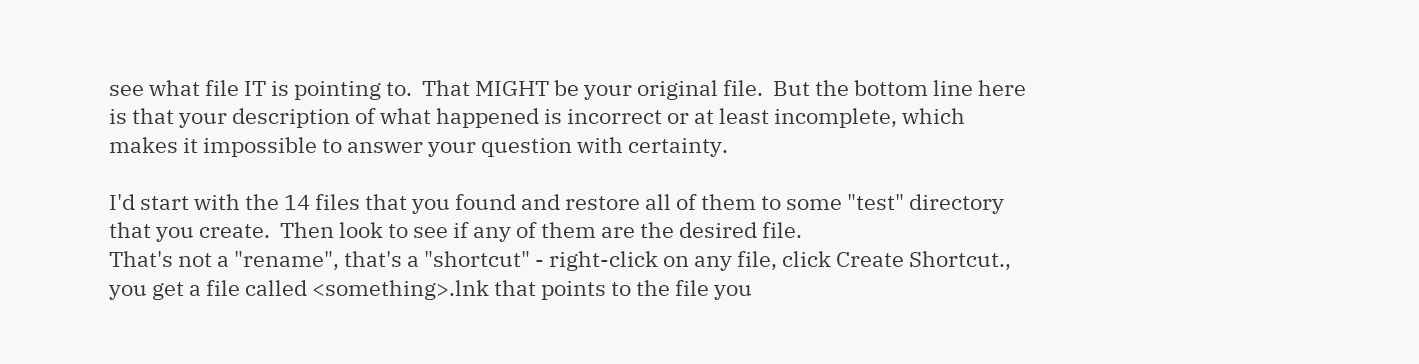see what file IT is pointing to.  That MIGHT be your original file.  But the bottom line here is that your description of what happened is incorrect or at least incomplete, which makes it impossible to answer your question with certainty.

I'd start with the 14 files that you found and restore all of them to some "test" directory that you create.  Then look to see if any of them are the desired file.
That's not a "rename", that's a "shortcut" - right-click on any file, click Create Shortcut., you get a file called <something>.lnk that points to the file you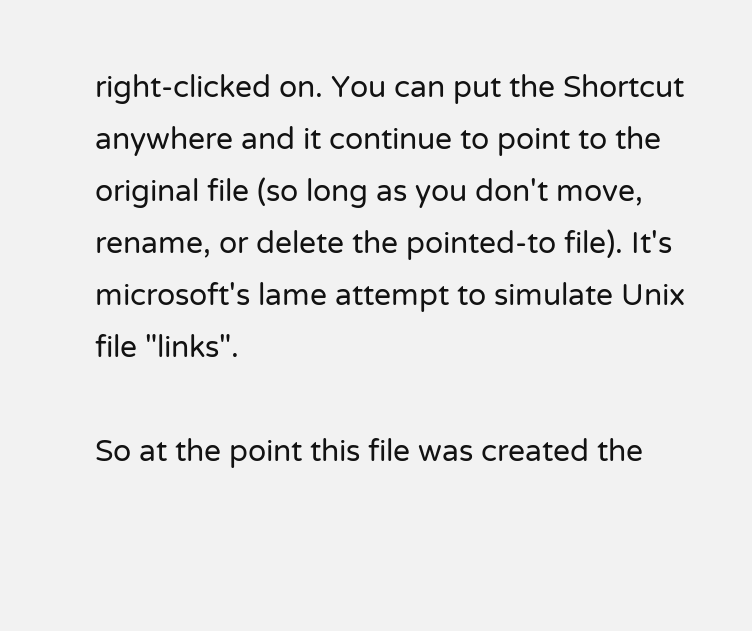right-clicked on. You can put the Shortcut anywhere and it continue to point to the original file (so long as you don't move, rename, or delete the pointed-to file). It's microsoft's lame attempt to simulate Unix file "links".

So at the point this file was created the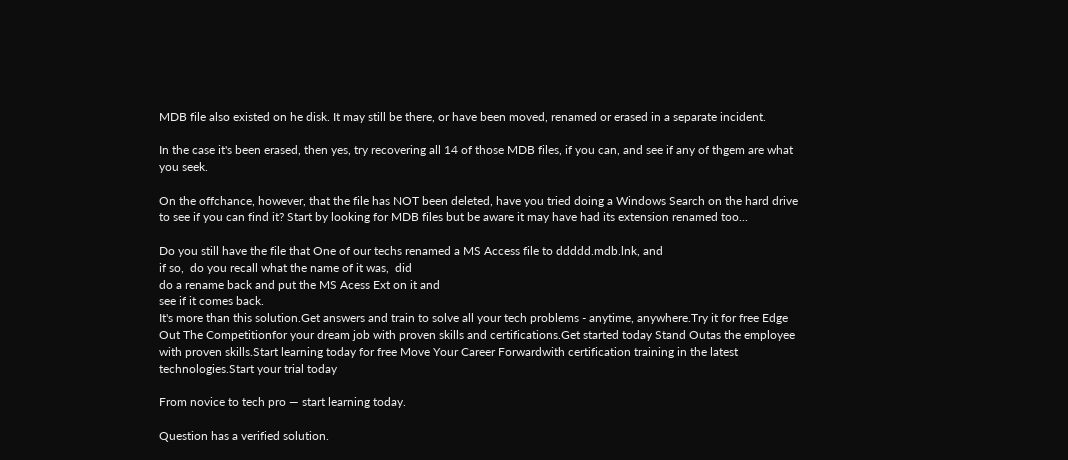MDB file also existed on he disk. It may still be there, or have been moved, renamed or erased in a separate incident.

In the case it's been erased, then yes, try recovering all 14 of those MDB files, if you can, and see if any of thgem are what you seek.

On the offchance, however, that the file has NOT been deleted, have you tried doing a Windows Search on the hard drive to see if you can find it? Start by looking for MDB files but be aware it may have had its extension renamed too...

Do you still have the file that One of our techs renamed a MS Access file to ddddd.mdb.lnk, and
if so,  do you recall what the name of it was,  did
do a rename back and put the MS Acess Ext on it and
see if it comes back.
It's more than this solution.Get answers and train to solve all your tech problems - anytime, anywhere.Try it for free Edge Out The Competitionfor your dream job with proven skills and certifications.Get started today Stand Outas the employee with proven skills.Start learning today for free Move Your Career Forwardwith certification training in the latest technologies.Start your trial today

From novice to tech pro — start learning today.

Question has a verified solution.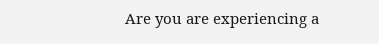Are you are experiencing a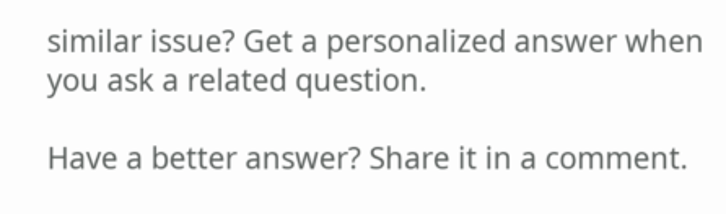similar issue? Get a personalized answer when you ask a related question.

Have a better answer? Share it in a comment.